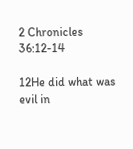2 Chronicles 36:12-14

12He did what was evil in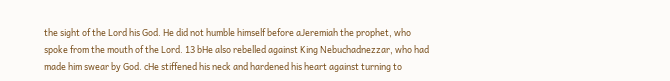the sight of the Lord his God. He did not humble himself before aJeremiah the prophet, who spoke from the mouth of the Lord. 13 bHe also rebelled against King Nebuchadnezzar, who had made him swear by God. cHe stiffened his neck and hardened his heart against turning to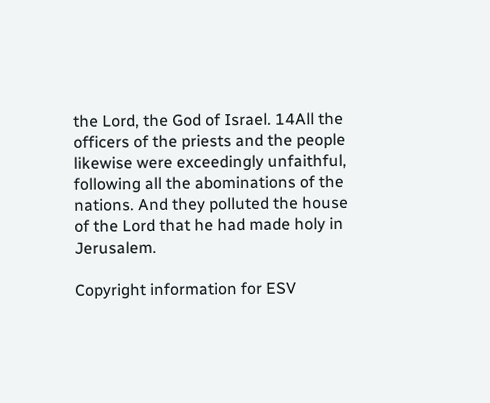the Lord, the God of Israel. 14All the officers of the priests and the people likewise were exceedingly unfaithful, following all the abominations of the nations. And they polluted the house of the Lord that he had made holy in Jerusalem.

Copyright information for ESV